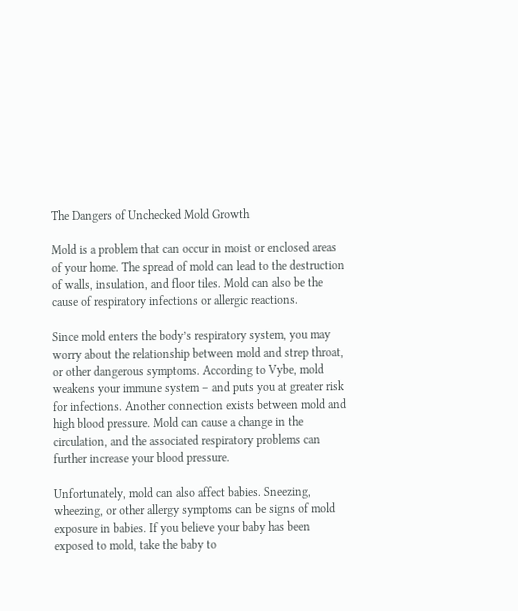The Dangers of Unchecked Mold Growth

Mold is a problem that can occur in moist or enclosed areas of your home. The spread of mold can lead to the destruction of walls, insulation, and floor tiles. Mold can also be the cause of respiratory infections or allergic reactions.

Since mold enters the body’s respiratory system, you may worry about the relationship between mold and strep throat, or other dangerous symptoms. According to Vybe, mold weakens your immune system – and puts you at greater risk for infections. Another connection exists between mold and high blood pressure. Mold can cause a change in the circulation, and the associated respiratory problems can further increase your blood pressure.

Unfortunately, mold can also affect babies. Sneezing, wheezing, or other allergy symptoms can be signs of mold exposure in babies. If you believe your baby has been exposed to mold, take the baby to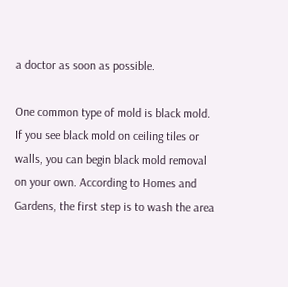a doctor as soon as possible.

One common type of mold is black mold. If you see black mold on ceiling tiles or walls, you can begin black mold removal on your own. According to Homes and Gardens, the first step is to wash the area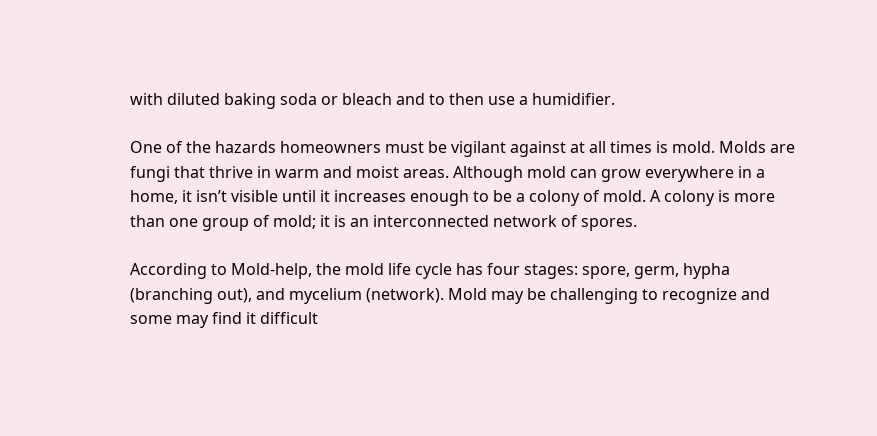with diluted baking soda or bleach and to then use a humidifier.

One of the hazards homeowners must be vigilant against at all times is mold. Molds are fungi that thrive in warm and moist areas. Although mold can grow everywhere in a home, it isn’t visible until it increases enough to be a colony of mold. A colony is more than one group of mold; it is an interconnected network of spores.

According to Mold-help, the mold life cycle has four stages: spore, germ, hypha (branching out), and mycelium (network). Mold may be challenging to recognize and some may find it difficult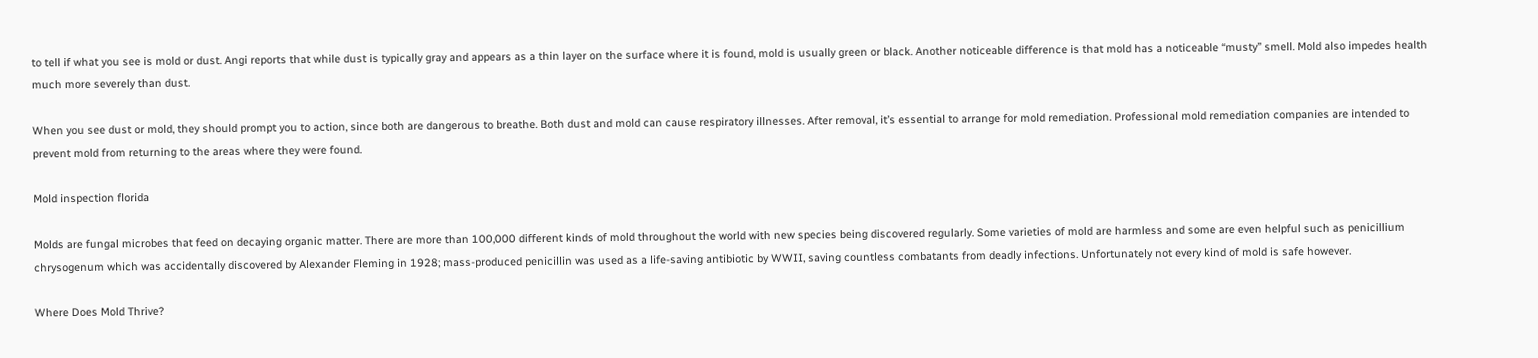to tell if what you see is mold or dust. Angi reports that while dust is typically gray and appears as a thin layer on the surface where it is found, mold is usually green or black. Another noticeable difference is that mold has a noticeable “musty” smell. Mold also impedes health much more severely than dust.

When you see dust or mold, they should prompt you to action, since both are dangerous to breathe. Both dust and mold can cause respiratory illnesses. After removal, it’s essential to arrange for mold remediation. Professional mold remediation companies are intended to prevent mold from returning to the areas where they were found.

Mold inspection florida

Molds are fungal microbes that feed on decaying organic matter. There are more than 100,000 different kinds of mold throughout the world with new species being discovered regularly. Some varieties of mold are harmless and some are even helpful such as penicillium chrysogenum which was accidentally discovered by Alexander Fleming in 1928; mass-produced penicillin was used as a life-saving antibiotic by WWII, saving countless combatants from deadly infections. Unfortunately not every kind of mold is safe however.

Where Does Mold Thrive?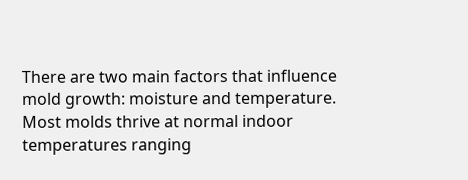There are two main factors that influence mold growth: moisture and temperature. Most molds thrive at normal indoor temperatures ranging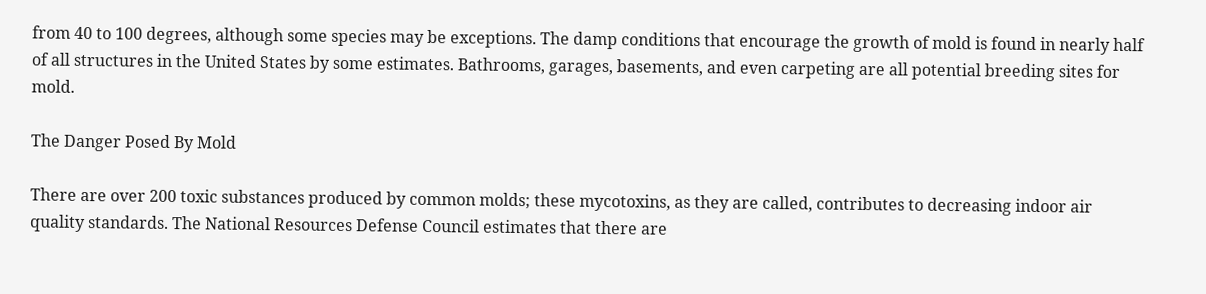from 40 to 100 degrees, although some species may be exceptions. The damp conditions that encourage the growth of mold is found in nearly half of all structures in the United States by some estimates. Bathrooms, garages, basements, and even carpeting are all potential breeding sites for mold.

The Danger Posed By Mold

There are over 200 toxic substances produced by common molds; these mycotoxins, as they are called, contributes to decreasing indoor air quality standards. The National Resources Defense Council estimates that there are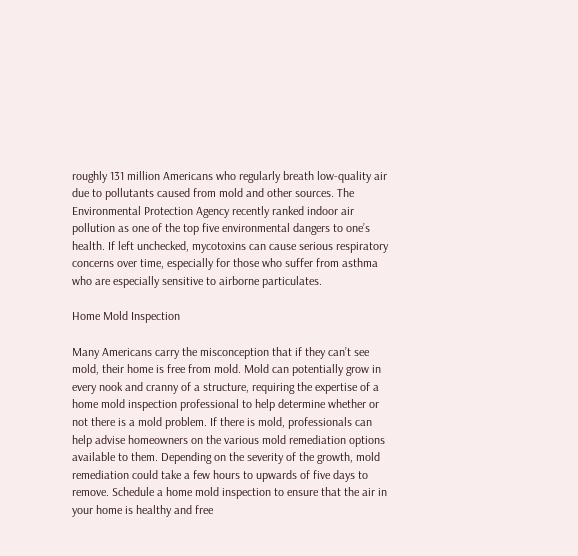roughly 131 million Americans who regularly breath low-quality air due to pollutants caused from mold and other sources. The Environmental Protection Agency recently ranked indoor air pollution as one of the top five environmental dangers to one’s health. If left unchecked, mycotoxins can cause serious respiratory concerns over time, especially for those who suffer from asthma who are especially sensitive to airborne particulates.

Home Mold Inspection

Many Americans carry the misconception that if they can’t see mold, their home is free from mold. Mold can potentially grow in every nook and cranny of a structure, requiring the expertise of a home mold inspection professional to help determine whether or not there is a mold problem. If there is mold, professionals can help advise homeowners on the various mold remediation options available to them. Depending on the severity of the growth, mold remediation could take a few hours to upwards of five days to remove. Schedule a home mold inspection to ensure that the air in your home is healthy and free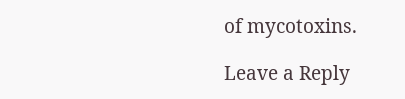of mycotoxins.

Leave a Reply